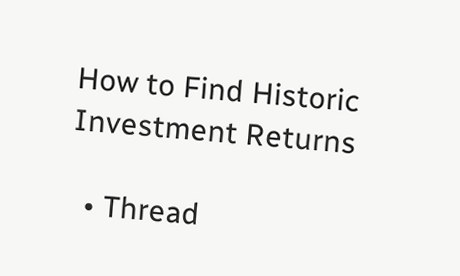How to Find Historic Investment Returns

  • Thread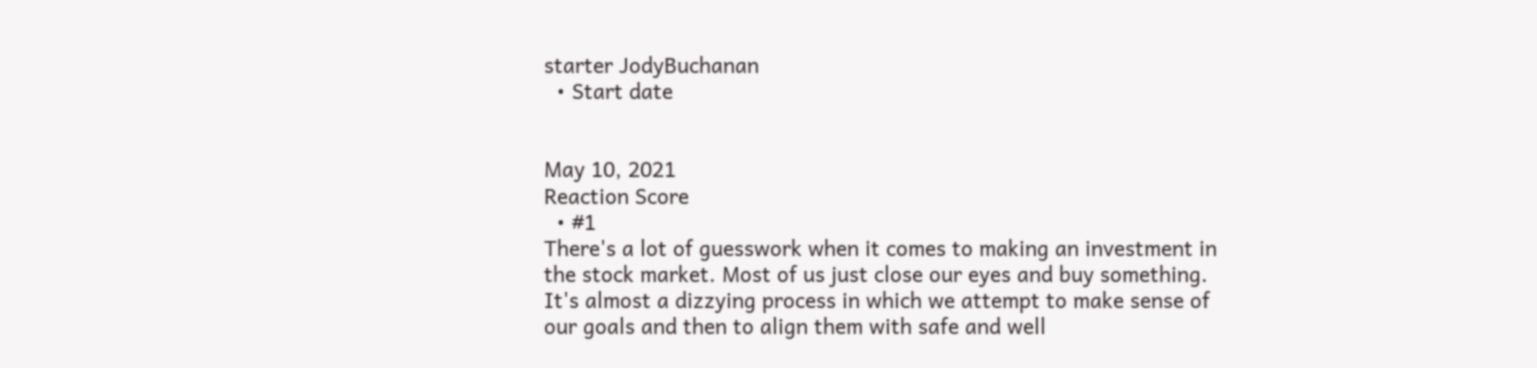starter JodyBuchanan
  • Start date


May 10, 2021
Reaction Score
  • #1
There's a lot of guesswork when it comes to making an investment in the stock market. Most of us just close our eyes and buy something. It's almost a dizzying process in which we attempt to make sense of our goals and then to align them with safe and well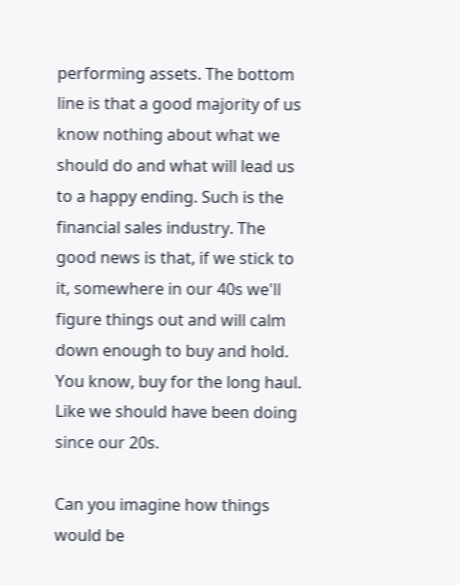performing assets. The bottom line is that a good majority of us know nothing about what we should do and what will lead us to a happy ending. Such is the financial sales industry. The good news is that, if we stick to it, somewhere in our 40s we'll figure things out and will calm down enough to buy and hold. You know, buy for the long haul. Like we should have been doing since our 20s.

Can you imagine how things would be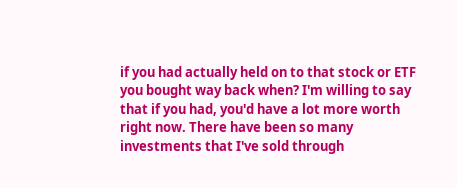if you had actually held on to that stock or ETF you bought way back when? I'm willing to say that if you had, you'd have a lot more worth right now. There have been so many investments that I've sold through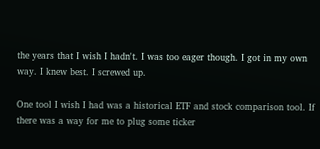the years that I wish I hadn't. I was too eager though. I got in my own way. I knew best. I screwed up.

One tool I wish I had was a historical ETF and stock comparison tool. If there was a way for me to plug some ticker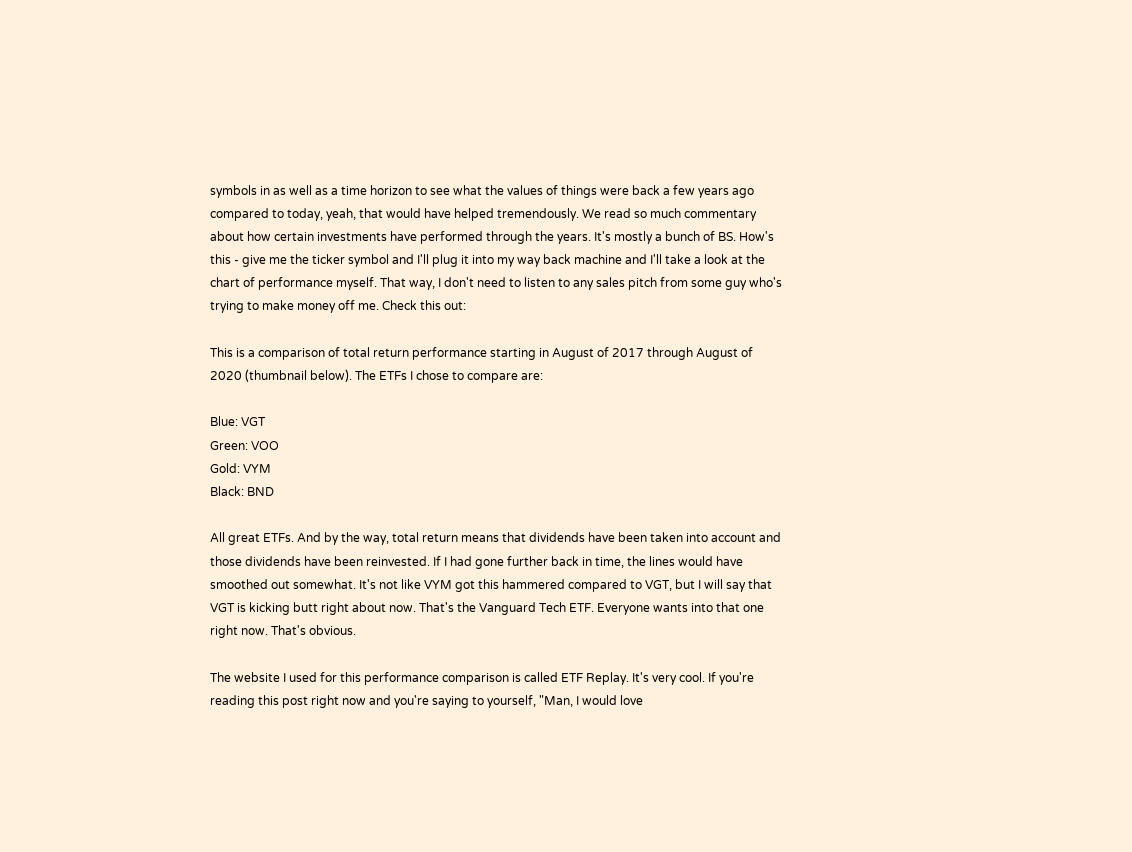symbols in as well as a time horizon to see what the values of things were back a few years ago compared to today, yeah, that would have helped tremendously. We read so much commentary about how certain investments have performed through the years. It's mostly a bunch of BS. How's this - give me the ticker symbol and I'll plug it into my way back machine and I'll take a look at the chart of performance myself. That way, I don't need to listen to any sales pitch from some guy who's trying to make money off me. Check this out:

This is a comparison of total return performance starting in August of 2017 through August of 2020 (thumbnail below). The ETFs I chose to compare are:

Blue: VGT
Green: VOO
Gold: VYM
Black: BND

All great ETFs. And by the way, total return means that dividends have been taken into account and those dividends have been reinvested. If I had gone further back in time, the lines would have smoothed out somewhat. It's not like VYM got this hammered compared to VGT, but I will say that VGT is kicking butt right about now. That's the Vanguard Tech ETF. Everyone wants into that one right now. That's obvious.

The website I used for this performance comparison is called ETF Replay. It's very cool. If you're reading this post right now and you're saying to yourself, "Man, I would love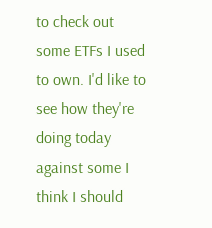to check out some ETFs I used to own. I'd like to see how they're doing today against some I think I should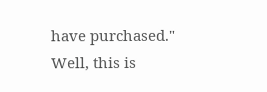have purchased." Well, this is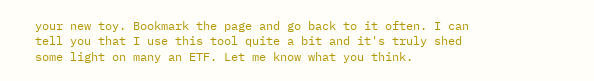your new toy. Bookmark the page and go back to it often. I can tell you that I use this tool quite a bit and it's truly shed some light on many an ETF. Let me know what you think.